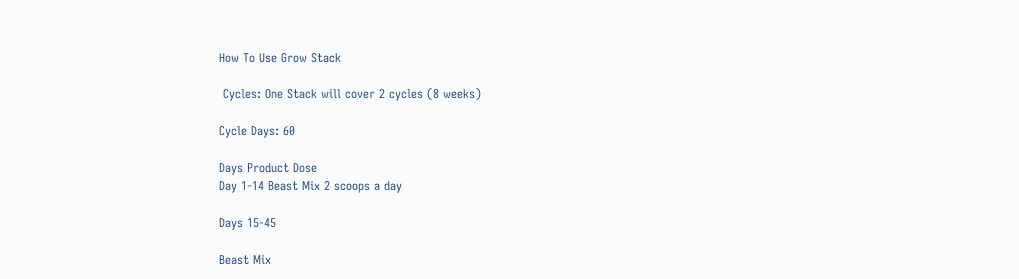How To Use Grow Stack

 Cycles: One Stack will cover 2 cycles (8 weeks)

Cycle Days: 60

Days Product Dose
Day 1-14 Beast Mix 2 scoops a day

Days 15-45

Beast Mix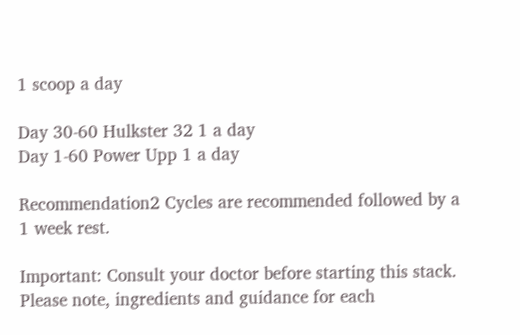1 scoop a day

Day 30-60 Hulkster 32 1 a day
Day 1-60 Power Upp 1 a day

Recommendation2 Cycles are recommended followed by a 1 week rest.

Important: Consult your doctor before starting this stack. Please note, ingredients and guidance for each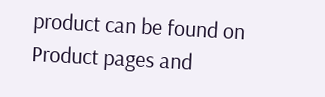product can be found on Product pages and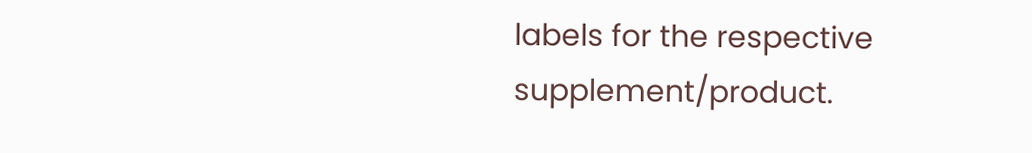labels for the respective supplement/product.